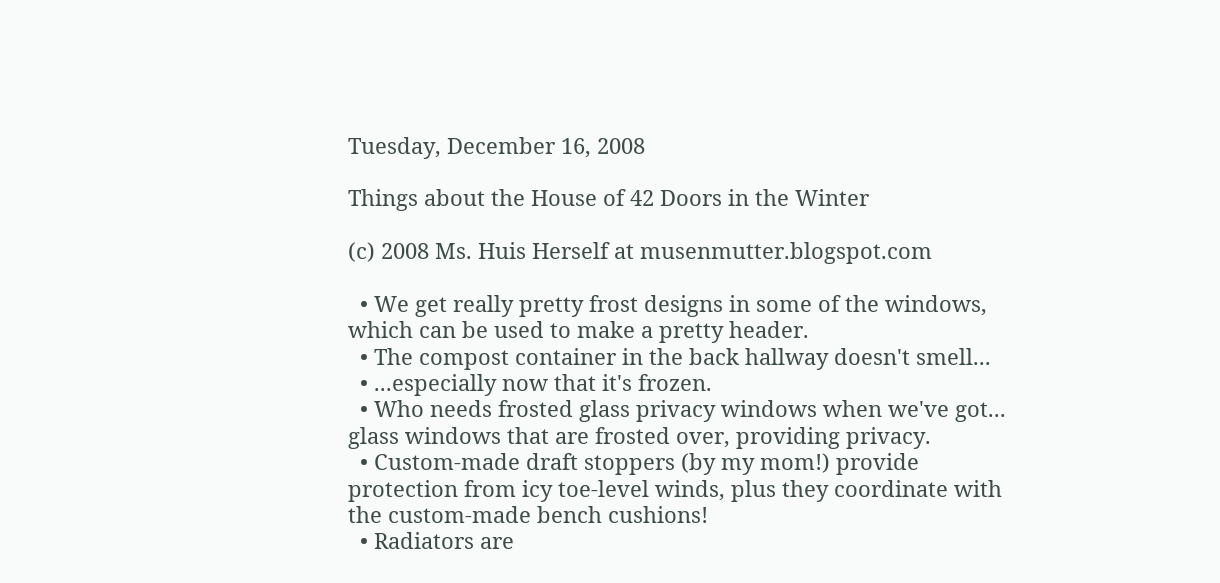Tuesday, December 16, 2008

Things about the House of 42 Doors in the Winter

(c) 2008 Ms. Huis Herself at musenmutter.blogspot.com

  • We get really pretty frost designs in some of the windows, which can be used to make a pretty header.
  • The compost container in the back hallway doesn't smell...
  • ...especially now that it's frozen.
  • Who needs frosted glass privacy windows when we've got... glass windows that are frosted over, providing privacy.
  • Custom-made draft stoppers (by my mom!) provide protection from icy toe-level winds, plus they coordinate with the custom-made bench cushions!
  • Radiators are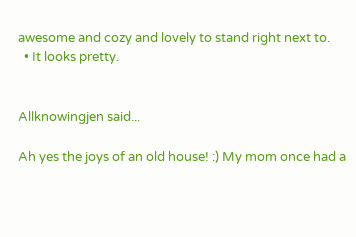awesome and cozy and lovely to stand right next to.
  • It looks pretty.


Allknowingjen said...

Ah yes the joys of an old house! :) My mom once had a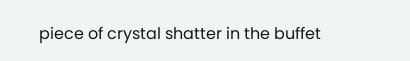piece of crystal shatter in the buffet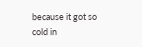because it got so cold in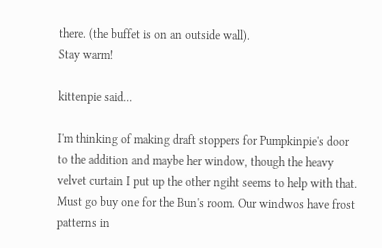there. (the buffet is on an outside wall).
Stay warm!

kittenpie said...

I'm thinking of making draft stoppers for Pumpkinpie's door to the addition and maybe her window, though the heavy velvet curtain I put up the other ngiht seems to help with that. Must go buy one for the Bun's room. Our windwos have frost patterns in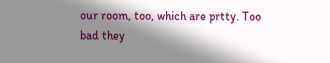our room, too, which are prtty. Too bad they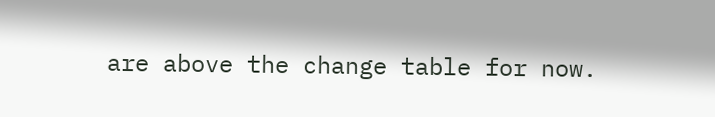are above the change table for now.